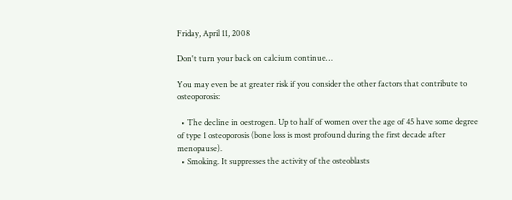Friday, April 11, 2008

Don't turn your back on calcium continue…

You may even be at greater risk if you consider the other factors that contribute to osteoporosis:

  • The decline in oestrogen. Up to half of women over the age of 45 have some degree of type 1 osteoporosis (bone loss is most profound during the first decade after menopause).
  • Smoking. It suppresses the activity of the osteoblasts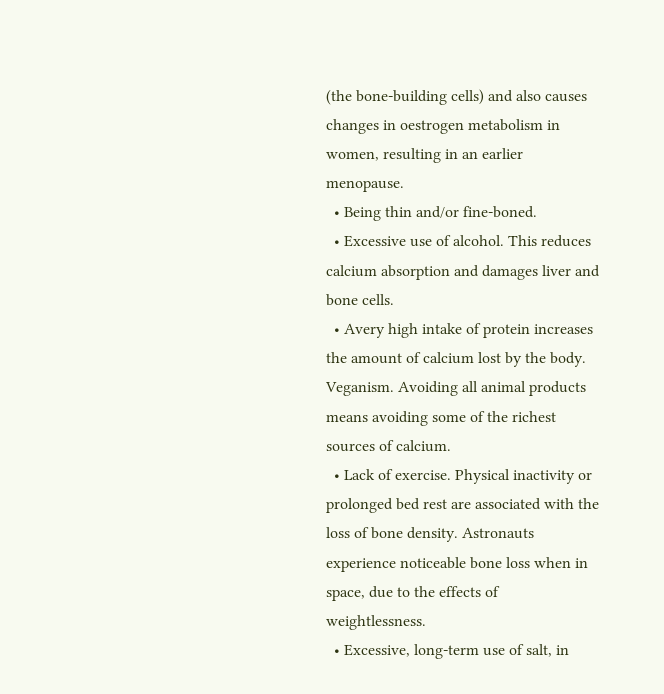(the bone-building cells) and also causes changes in oestrogen metabolism in women, resulting in an earlier menopause.
  • Being thin and/or fine-boned.
  • Excessive use of alcohol. This reduces calcium absorption and damages liver and bone cells.
  • Avery high intake of protein increases the amount of calcium lost by the body. Veganism. Avoiding all animal products means avoiding some of the richest sources of calcium.
  • Lack of exercise. Physical inactivity or prolonged bed rest are associated with the loss of bone density. Astronauts experience noticeable bone loss when in space, due to the effects of weightlessness.
  • Excessive, long-term use of salt, in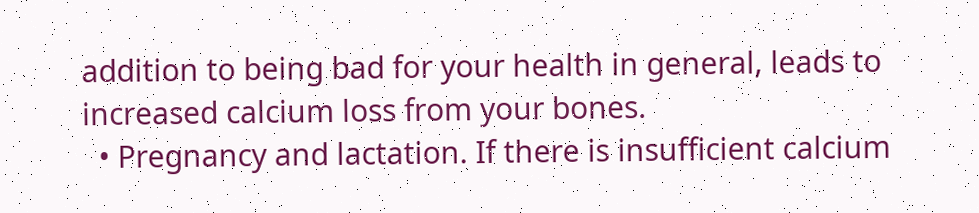addition to being bad for your health in general, leads to increased calcium loss from your bones.
  • Pregnancy and lactation. If there is insufficient calcium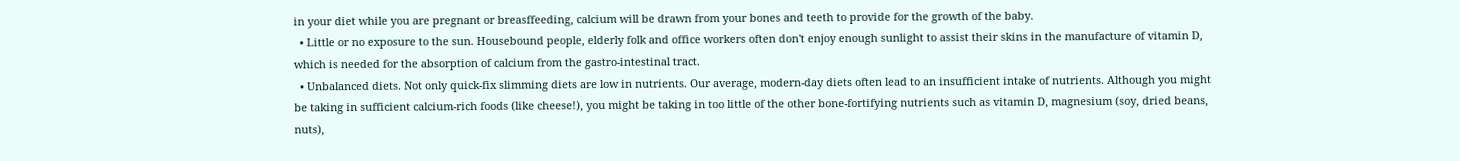in your diet while you are pregnant or breasffeeding, calcium will be drawn from your bones and teeth to provide for the growth of the baby.
  • Little or no exposure to the sun. Housebound people, elderly folk and office workers often don't enjoy enough sunlight to assist their skins in the manufacture of vitamin D, which is needed for the absorption of calcium from the gastro-intestinal tract.
  • Unbalanced diets. Not only quick-fix slimming diets are low in nutrients. Our average, modern-day diets often lead to an insufficient intake of nutrients. Although you might be taking in sufficient calcium-rich foods (like cheese!), you might be taking in too little of the other bone-fortifying nutrients such as vitamin D, magnesium (soy, dried beans, nuts),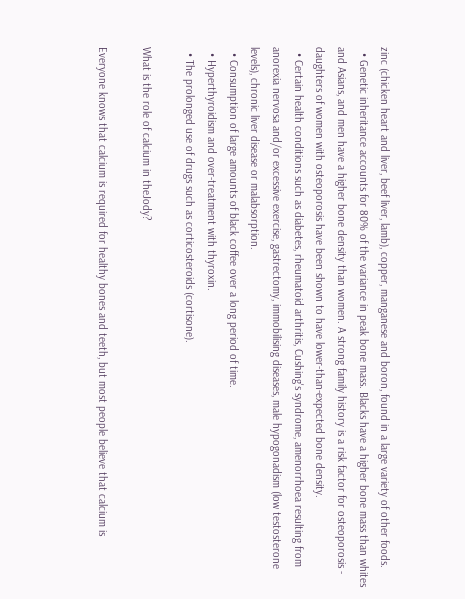zinc (chicken heart and liver, beef liver, lamb), copper, manganese and boron, found in a large variety of other foods.
  • Genetic inheritance accounts for 80% of the variance in peak bone mass. Blacks have a higher bone mass than whites and Asians, and men have a higher bone density than women. A strong family history is a risk factor for osteoporosis - daughters of women with osteoporosis have been shown to have lower-than-expected bone density.
  • Certain health conditions such as diabetes, rheumatoid arthritis, Cushing's syndrome, amenorrhoea resulting from anorexia nervosa and/or excessive exercise, gastrectomy, immobilising diseases, male hypogonadism (low testosterone levels), chronic liver disease or malabsorption.
  • Consumption of large amounts of black coffee over a long period of time.
  • Hyperthyroidism and over-treatment with thyroxin.
  • The prolonged use of drugs such as corticosteroids (cortisone).

What is the role of calcium in theJody?

Everyone knows that calcium is required for healthy bones and teeth, but most people believe that calcium is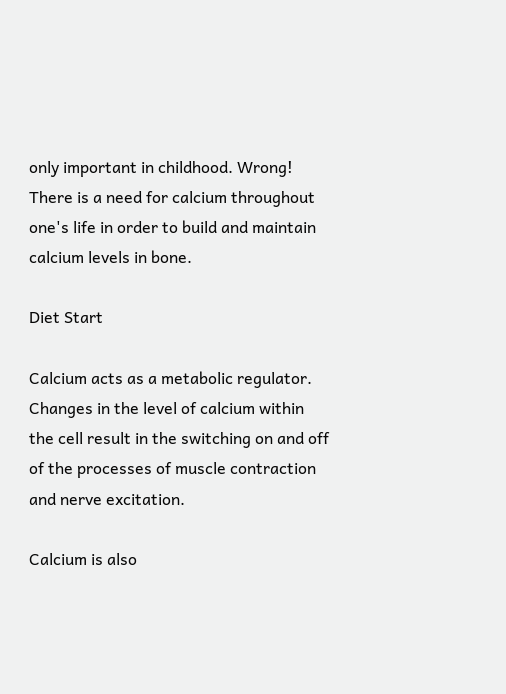only important in childhood. Wrong! There is a need for calcium throughout one's life in order to build and maintain calcium levels in bone.

Diet Start

Calcium acts as a metabolic regulator. Changes in the level of calcium within the cell result in the switching on and off of the processes of muscle contraction and nerve excitation.

Calcium is also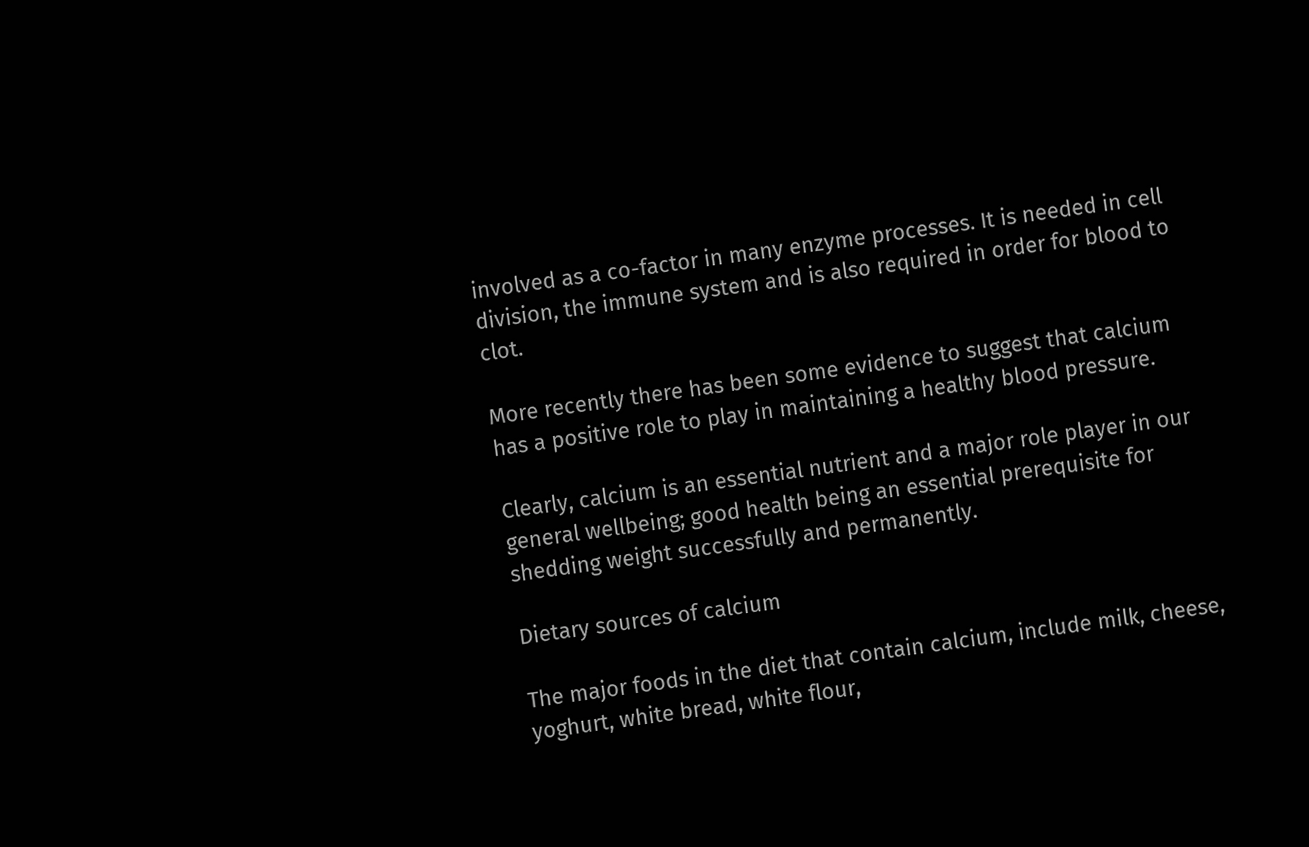involved as a co-factor in many enzyme processes. It is needed in cell division, the immune system and is also required in order for blood to clot.

More recently there has been some evidence to suggest that calcium has a positive role to play in maintaining a healthy blood pressure.

Clearly, calcium is an essential nutrient and a major role player in our general wellbeing; good health being an essential prerequisite for shedding weight successfully and permanently.

Dietary sources of calcium

The major foods in the diet that contain calcium, include milk, cheese, yoghurt, white bread, white flour,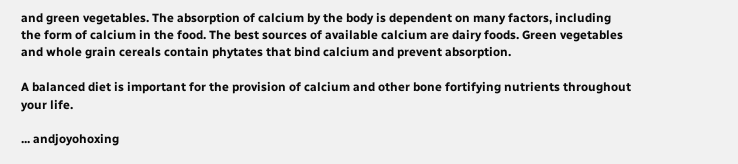and green vegetables. The absorption of calcium by the body is dependent on many factors, including the form of calcium in the food. The best sources of available calcium are dairy foods. Green vegetables and whole grain cereals contain phytates that bind calcium and prevent absorption.

A balanced diet is important for the provision of calcium and other bone fortifying nutrients throughout your life.

... andjoyohoxing